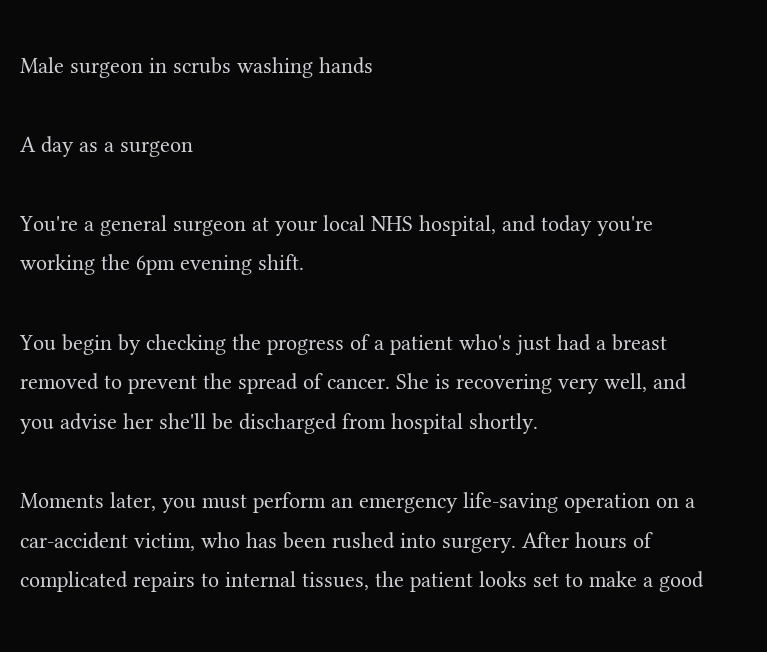Male surgeon in scrubs washing hands

A day as a surgeon

You're a general surgeon at your local NHS hospital, and today you're working the 6pm evening shift.

You begin by checking the progress of a patient who's just had a breast removed to prevent the spread of cancer. She is recovering very well, and you advise her she'll be discharged from hospital shortly.

Moments later, you must perform an emergency life-saving operation on a car-accident victim, who has been rushed into surgery. After hours of complicated repairs to internal tissues, the patient looks set to make a good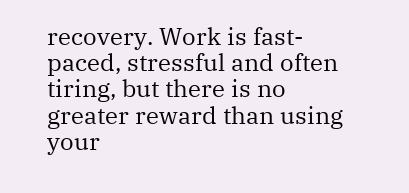recovery. Work is fast-paced, stressful and often tiring, but there is no greater reward than using your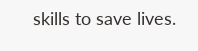skills to save lives.